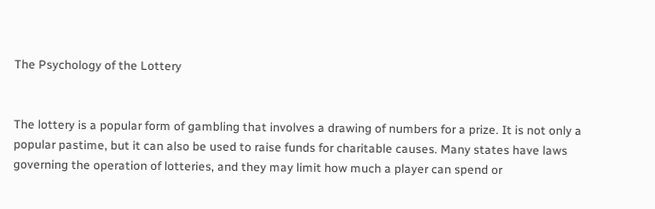The Psychology of the Lottery


The lottery is a popular form of gambling that involves a drawing of numbers for a prize. It is not only a popular pastime, but it can also be used to raise funds for charitable causes. Many states have laws governing the operation of lotteries, and they may limit how much a player can spend or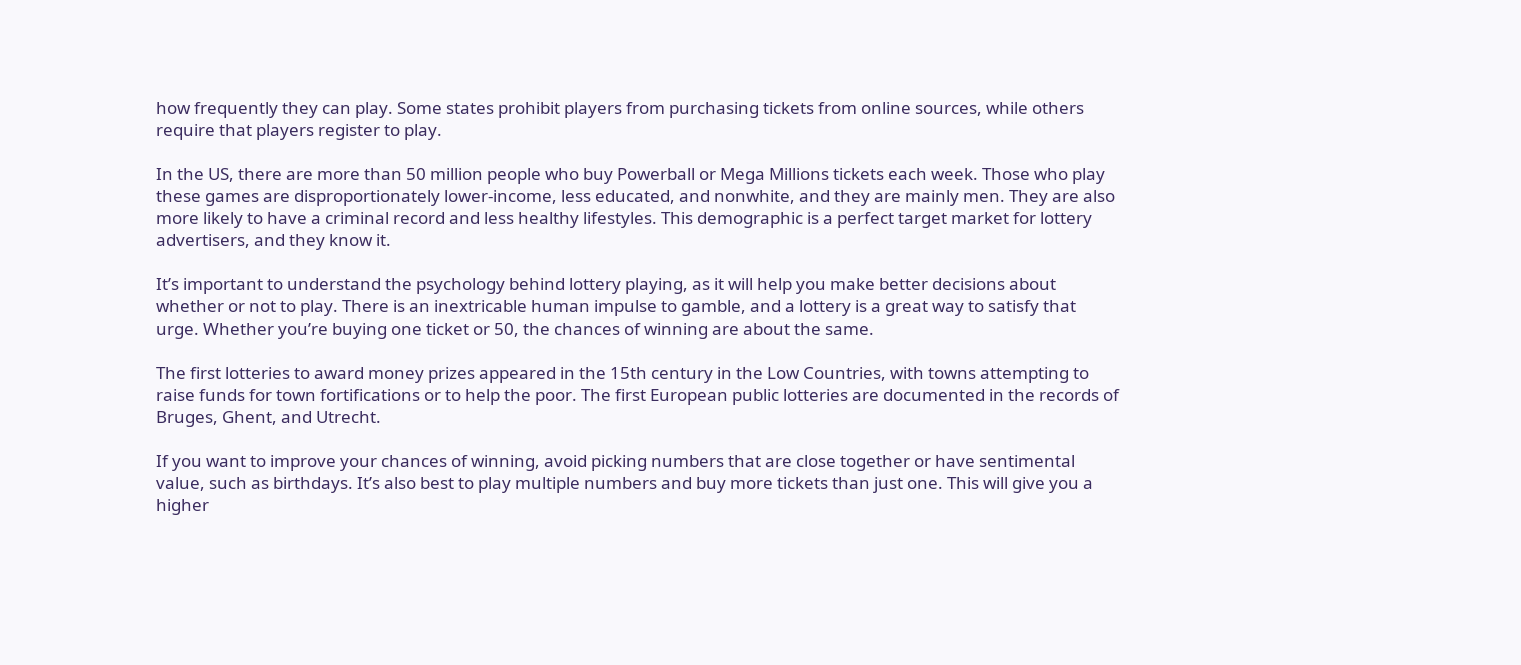how frequently they can play. Some states prohibit players from purchasing tickets from online sources, while others require that players register to play.

In the US, there are more than 50 million people who buy Powerball or Mega Millions tickets each week. Those who play these games are disproportionately lower-income, less educated, and nonwhite, and they are mainly men. They are also more likely to have a criminal record and less healthy lifestyles. This demographic is a perfect target market for lottery advertisers, and they know it.

It’s important to understand the psychology behind lottery playing, as it will help you make better decisions about whether or not to play. There is an inextricable human impulse to gamble, and a lottery is a great way to satisfy that urge. Whether you’re buying one ticket or 50, the chances of winning are about the same.

The first lotteries to award money prizes appeared in the 15th century in the Low Countries, with towns attempting to raise funds for town fortifications or to help the poor. The first European public lotteries are documented in the records of Bruges, Ghent, and Utrecht.

If you want to improve your chances of winning, avoid picking numbers that are close together or have sentimental value, such as birthdays. It’s also best to play multiple numbers and buy more tickets than just one. This will give you a higher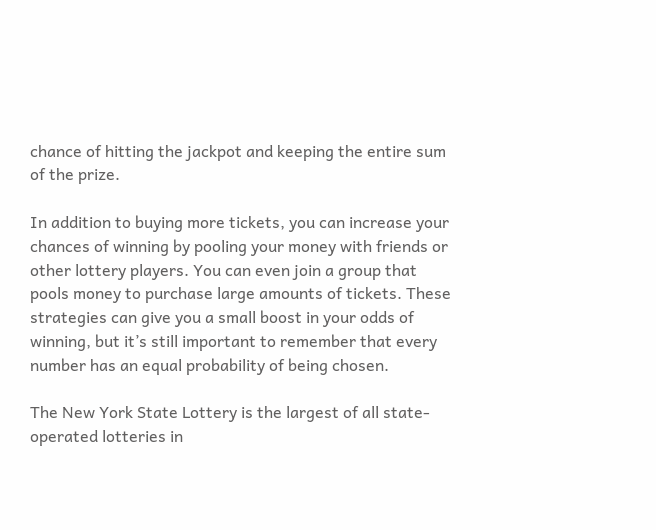chance of hitting the jackpot and keeping the entire sum of the prize.

In addition to buying more tickets, you can increase your chances of winning by pooling your money with friends or other lottery players. You can even join a group that pools money to purchase large amounts of tickets. These strategies can give you a small boost in your odds of winning, but it’s still important to remember that every number has an equal probability of being chosen.

The New York State Lottery is the largest of all state-operated lotteries in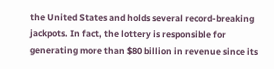the United States and holds several record-breaking jackpots. In fact, the lottery is responsible for generating more than $80 billion in revenue since its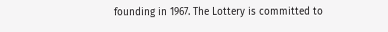founding in 1967. The Lottery is committed to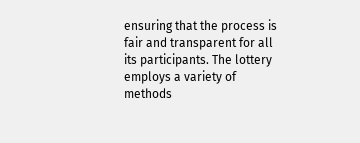ensuring that the process is fair and transparent for all its participants. The lottery employs a variety of methods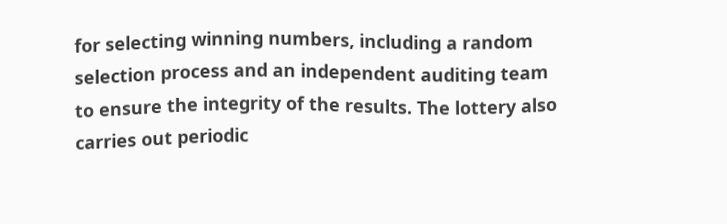for selecting winning numbers, including a random selection process and an independent auditing team to ensure the integrity of the results. The lottery also carries out periodic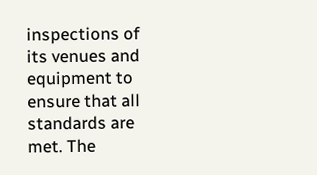inspections of its venues and equipment to ensure that all standards are met. The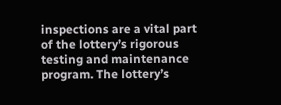inspections are a vital part of the lottery’s rigorous testing and maintenance program. The lottery’s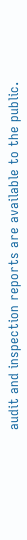audit and inspection reports are available to the public.